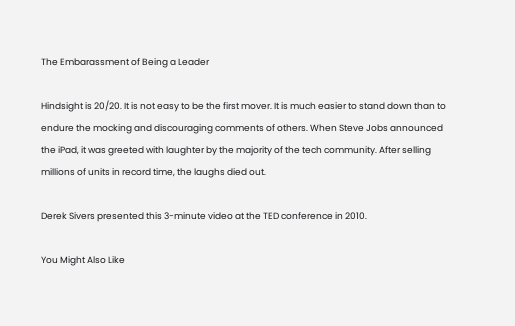The Embarassment of Being a Leader

Hindsight is 20/20. It is not easy to be the first mover. It is much easier to stand down than to endure the mocking and discouraging comments of others. When Steve Jobs announced the iPad, it was greeted with laughter by the majority of the tech community. After selling millions of units in record time, the laughs died out.

Derek Sivers presented this 3-minute video at the TED conference in 2010.

You Might Also Like